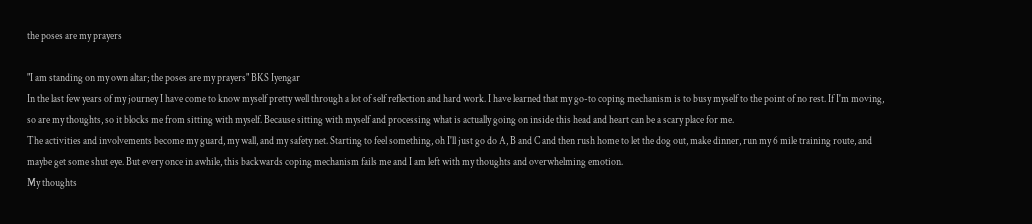the poses are my prayers

"I am standing on my own altar; the poses are my prayers" BKS Iyengar
In the last few years of my journey I have come to know myself pretty well through a lot of self reflection and hard work. I have learned that my go-to coping mechanism is to busy myself to the point of no rest. If I'm moving, so are my thoughts, so it blocks me from sitting with myself. Because sitting with myself and processing what is actually going on inside this head and heart can be a scary place for me.
The activities and involvements become my guard, my wall, and my safety net. Starting to feel something, oh I'll just go do A, B and C and then rush home to let the dog out, make dinner, run my 6 mile training route, and maybe get some shut eye. But every once in awhile, this backwards coping mechanism fails me and I am left with my thoughts and overwhelming emotion.
My thoughts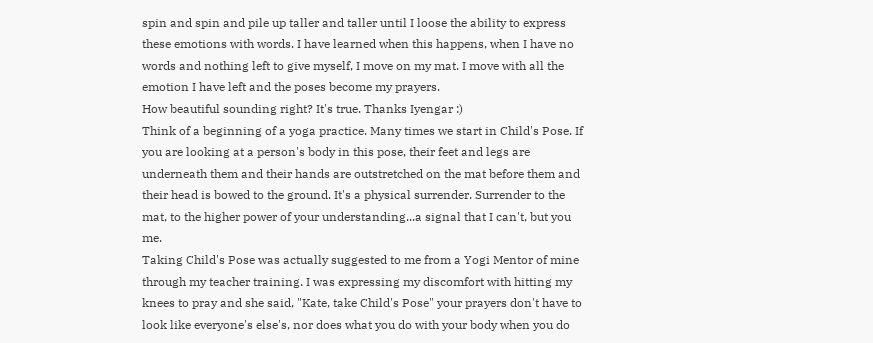spin and spin and pile up taller and taller until I loose the ability to express these emotions with words. I have learned when this happens, when I have no words and nothing left to give myself, I move on my mat. I move with all the emotion I have left and the poses become my prayers.
How beautiful sounding right? It's true. Thanks Iyengar :)
Think of a beginning of a yoga practice. Many times we start in Child's Pose. If you are looking at a person's body in this pose, their feet and legs are underneath them and their hands are outstretched on the mat before them and their head is bowed to the ground. It's a physical surrender. Surrender to the mat, to the higher power of your understanding...a signal that I can't, but you me.
Taking Child's Pose was actually suggested to me from a Yogi Mentor of mine through my teacher training. I was expressing my discomfort with hitting my knees to pray and she said, "Kate, take Child's Pose" your prayers don't have to look like everyone's else's, nor does what you do with your body when you do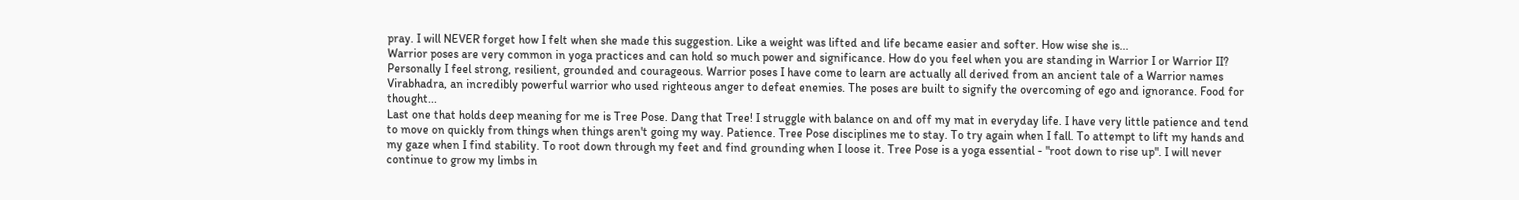pray. I will NEVER forget how I felt when she made this suggestion. Like a weight was lifted and life became easier and softer. How wise she is...
Warrior poses are very common in yoga practices and can hold so much power and significance. How do you feel when you are standing in Warrior I or Warrior II? Personally I feel strong, resilient, grounded and courageous. Warrior poses I have come to learn are actually all derived from an ancient tale of a Warrior names Virabhadra, an incredibly powerful warrior who used righteous anger to defeat enemies. The poses are built to signify the overcoming of ego and ignorance. Food for thought...
Last one that holds deep meaning for me is Tree Pose. Dang that Tree! I struggle with balance on and off my mat in everyday life. I have very little patience and tend to move on quickly from things when things aren't going my way. Patience. Tree Pose disciplines me to stay. To try again when I fall. To attempt to lift my hands and my gaze when I find stability. To root down through my feet and find grounding when I loose it. Tree Pose is a yoga essential - "root down to rise up". I will never continue to grow my limbs in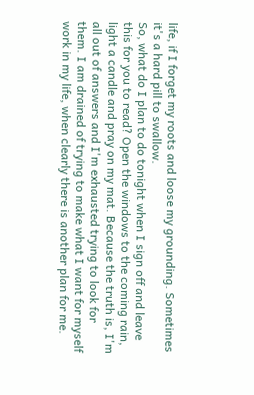life, if I forget my roots and loose my grounding. Sometimes it's a hard pill to swallow.
So, what do I plan to do tonight when I sign off and leave this for you to read? Open the windows to the coming rain, light a candle and pray on my mat. Because the truth is, I'm all out of answers and I'm exhausted trying to look for them. I am drained of trying to make what I want for myself work in my life, when clearly there is another plan for me.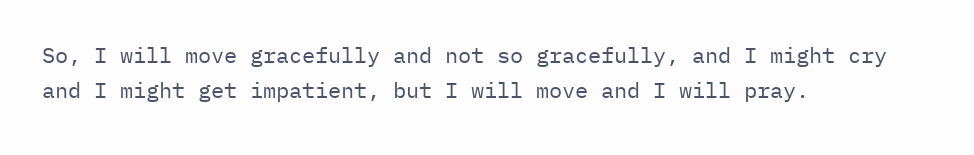So, I will move gracefully and not so gracefully, and I might cry and I might get impatient, but I will move and I will pray.